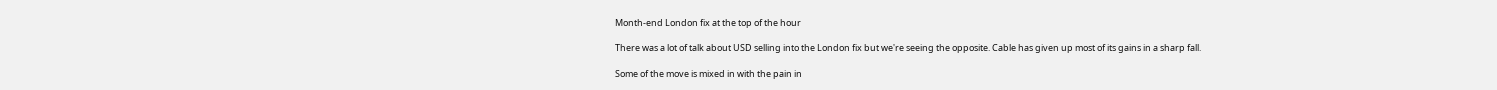Month-end London fix at the top of the hour

There was a lot of talk about USD selling into the London fix but we're seeing the opposite. Cable has given up most of its gains in a sharp fall.

Some of the move is mixed in with the pain in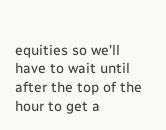equities so we'll have to wait until after the top of the hour to get a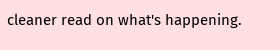cleaner read on what's happening.